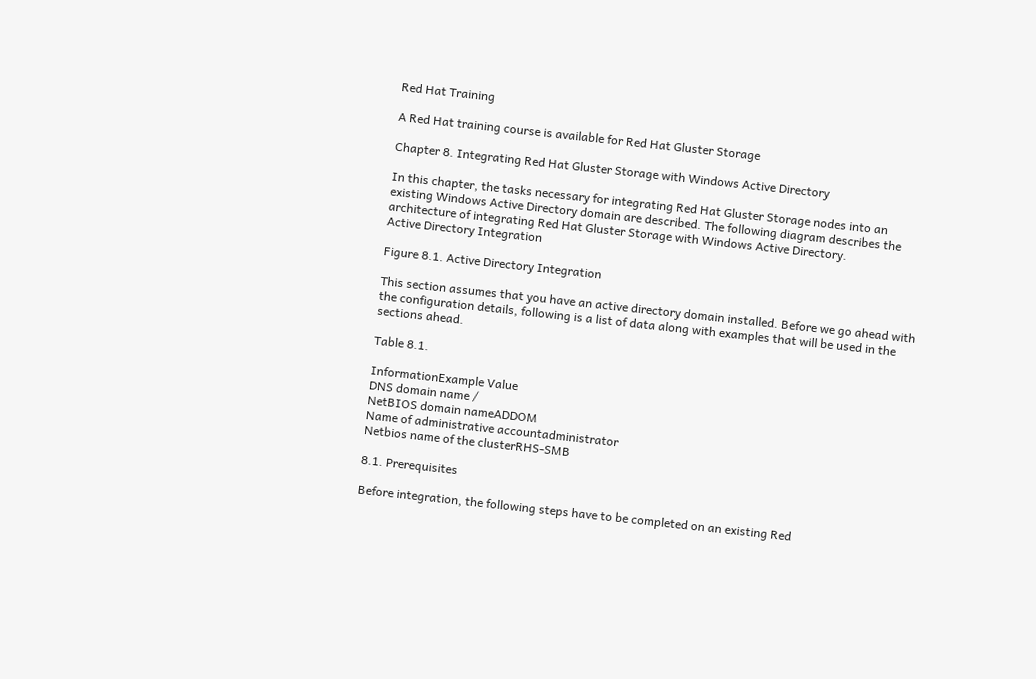Red Hat Training

A Red Hat training course is available for Red Hat Gluster Storage

Chapter 8. Integrating Red Hat Gluster Storage with Windows Active Directory

In this chapter, the tasks necessary for integrating Red Hat Gluster Storage nodes into an existing Windows Active Directory domain are described. The following diagram describes the architecture of integrating Red Hat Gluster Storage with Windows Active Directory.
Active Directory Integration

Figure 8.1. Active Directory Integration

This section assumes that you have an active directory domain installed. Before we go ahead with the configuration details, following is a list of data along with examples that will be used in the sections ahead.

Table 8.1.

InformationExample Value
DNS domain name /
NetBIOS domain nameADDOM
Name of administrative accountadministrator
Netbios name of the clusterRHS-SMB

8.1. Prerequisites

Before integration, the following steps have to be completed on an existing Red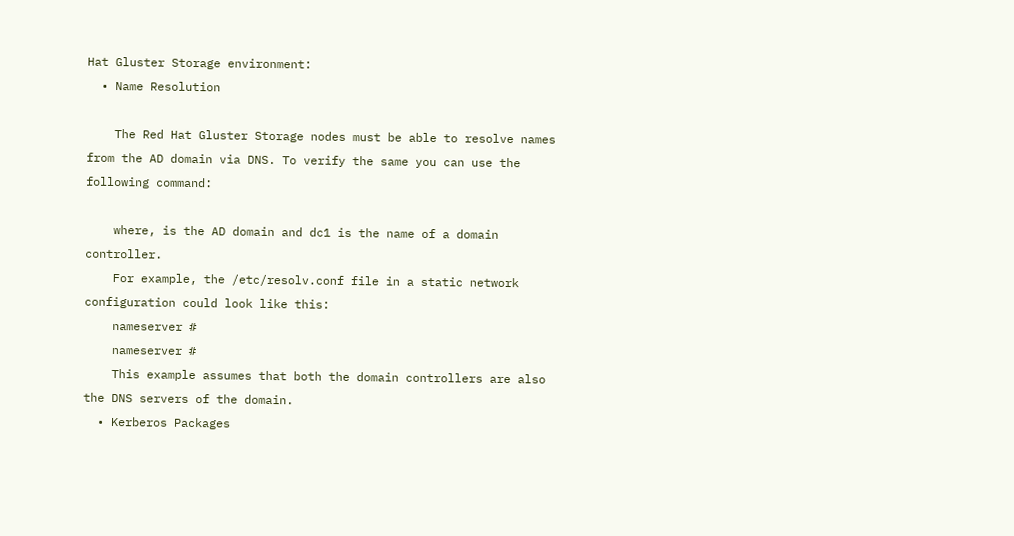Hat Gluster Storage environment:
  • Name Resolution

    The Red Hat Gluster Storage nodes must be able to resolve names from the AD domain via DNS. To verify the same you can use the following command:

    where, is the AD domain and dc1 is the name of a domain controller.
    For example, the /etc/resolv.conf file in a static network configuration could look like this:
    nameserver #
    nameserver #
    This example assumes that both the domain controllers are also the DNS servers of the domain.
  • Kerberos Packages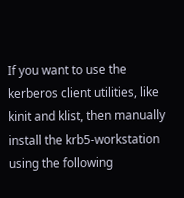If you want to use the kerberos client utilities, like kinit and klist, then manually install the krb5-workstation using the following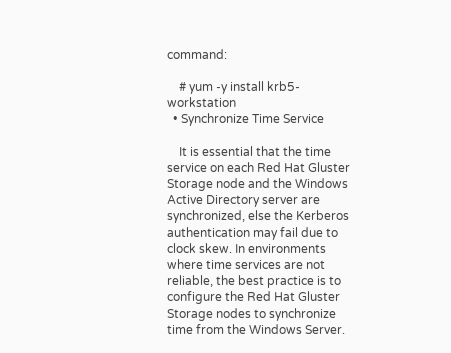command:

    # yum -y install krb5-workstation
  • Synchronize Time Service

    It is essential that the time service on each Red Hat Gluster Storage node and the Windows Active Directory server are synchronized, else the Kerberos authentication may fail due to clock skew. In environments where time services are not reliable, the best practice is to configure the Red Hat Gluster Storage nodes to synchronize time from the Windows Server.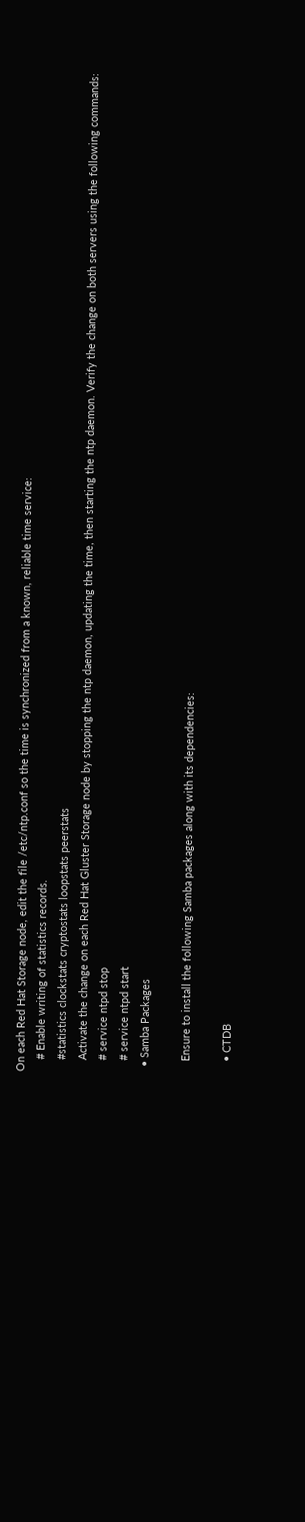On each Red Hat Storage node, edit the file /etc/ntp.conf so the time is synchronized from a known, reliable time service:
    # Enable writing of statistics records.
    #statistics clockstats cryptostats loopstats peerstats
    Activate the change on each Red Hat Gluster Storage node by stopping the ntp daemon, updating the time, then starting the ntp daemon. Verify the change on both servers using the following commands:
    # service ntpd stop
    # service ntpd start
  • Samba Packages

    Ensure to install the following Samba packages along with its dependencies:

    • CTDB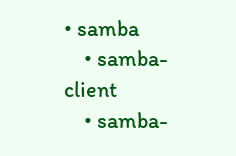• samba
    • samba-client
    • samba-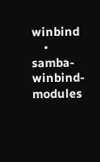winbind
    • samba-winbind-modules